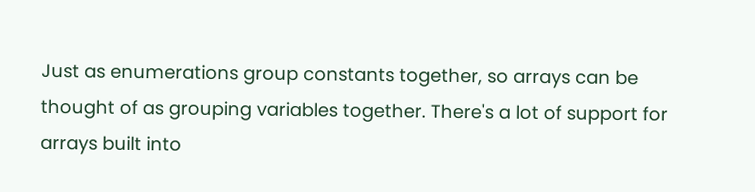Just as enumerations group constants together, so arrays can be thought of as grouping variables together. There's a lot of support for arrays built into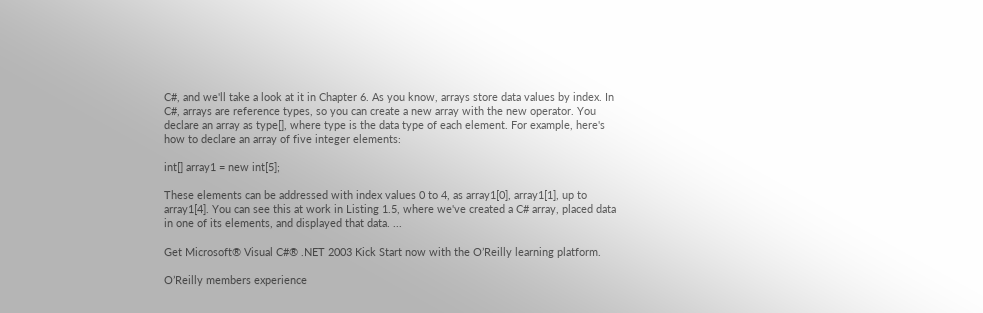C#, and we'll take a look at it in Chapter 6. As you know, arrays store data values by index. In C#, arrays are reference types, so you can create a new array with the new operator. You declare an array as type[], where type is the data type of each element. For example, here's how to declare an array of five integer elements:

int[] array1 = new int[5];

These elements can be addressed with index values 0 to 4, as array1[0], array1[1], up to array1[4]. You can see this at work in Listing 1.5, where we've created a C# array, placed data in one of its elements, and displayed that data. ...

Get Microsoft® Visual C#® .NET 2003 Kick Start now with the O’Reilly learning platform.

O’Reilly members experience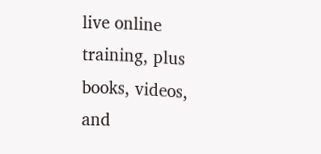live online training, plus books, videos, and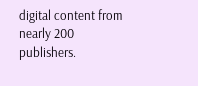digital content from nearly 200 publishers.